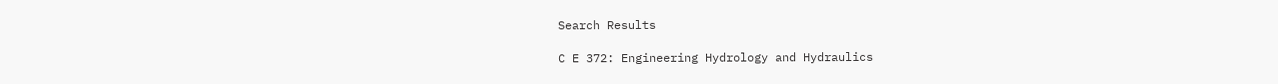Search Results

C E 372: Engineering Hydrology and Hydraulics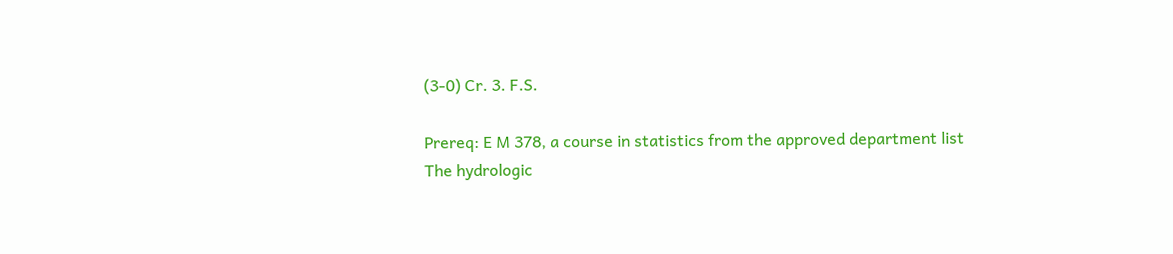(3-0) Cr. 3. F.S.

Prereq: E M 378, a course in statistics from the approved department list
The hydrologic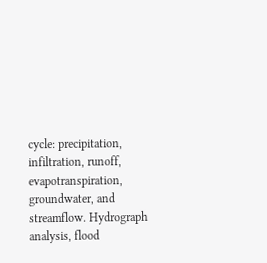cycle: precipitation, infiltration, runoff, evapotranspiration, groundwater, and streamflow. Hydrograph analysis, flood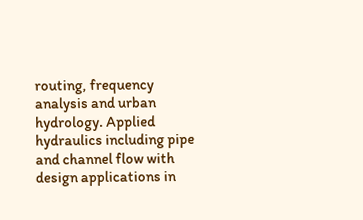routing, frequency analysis and urban hydrology. Applied hydraulics including pipe and channel flow with design applications in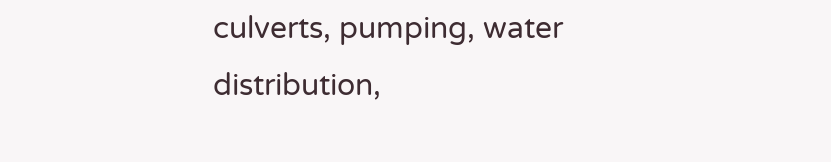culverts, pumping, water distribution,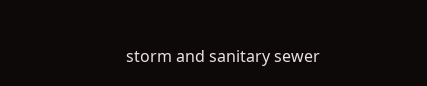storm and sanitary sewer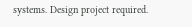systems. Design project required.